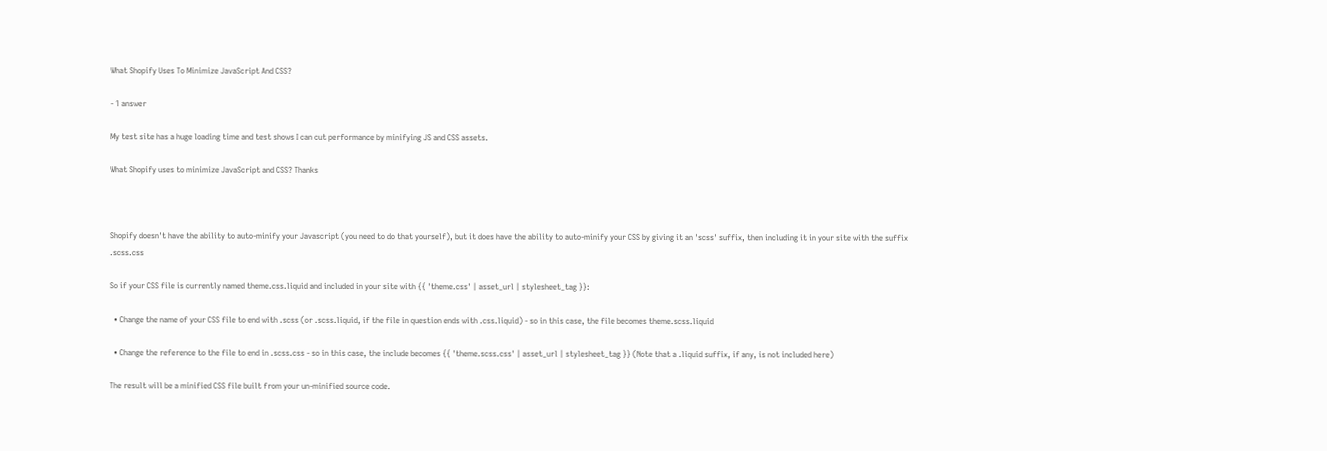What Shopify Uses To Minimize JavaScript And CSS?

- 1 answer

My test site has a huge loading time and test shows I can cut performance by minifying JS and CSS assets.

What Shopify uses to minimize JavaScript and CSS? Thanks



Shopify doesn't have the ability to auto-minify your Javascript (you need to do that yourself), but it does have the ability to auto-minify your CSS by giving it an 'scss' suffix, then including it in your site with the suffix .scss.css

So if your CSS file is currently named theme.css.liquid and included in your site with {{ 'theme.css' | asset_url | stylesheet_tag }}:

  • Change the name of your CSS file to end with .scss (or .scss.liquid, if the file in question ends with .css.liquid) - so in this case, the file becomes theme.scss.liquid

  • Change the reference to the file to end in .scss.css - so in this case, the include becomes {{ 'theme.scss.css' | asset_url | stylesheet_tag }} (Note that a .liquid suffix, if any, is not included here)

The result will be a minified CSS file built from your un-minified source code.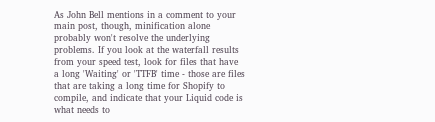As John Bell mentions in a comment to your main post, though, minification alone probably won't resolve the underlying problems. If you look at the waterfall results from your speed test, look for files that have a long 'Waiting' or 'TTFB' time - those are files that are taking a long time for Shopify to compile, and indicate that your Liquid code is what needs to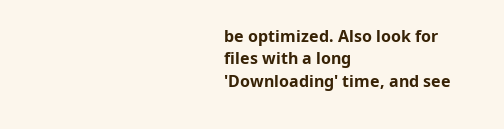be optimized. Also look for files with a long 'Downloading' time, and see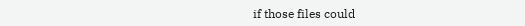if those files could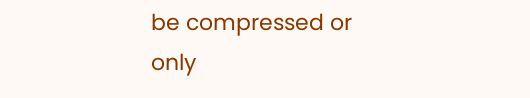be compressed or only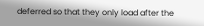deferred so that they only load after the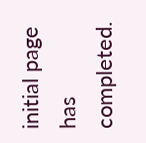initial page has completed.